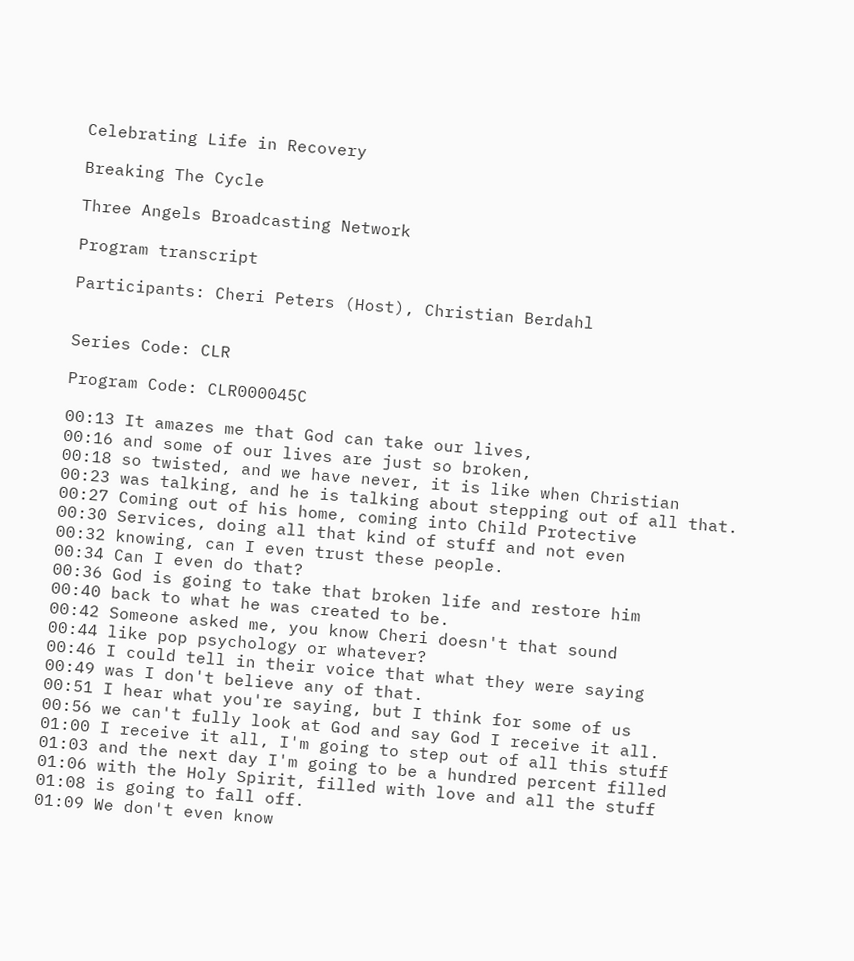Celebrating Life in Recovery

Breaking The Cycle

Three Angels Broadcasting Network

Program transcript

Participants: Cheri Peters (Host), Christian Berdahl


Series Code: CLR

Program Code: CLR000045C

00:13 It amazes me that God can take our lives,
00:16 and some of our lives are just so broken,
00:18 so twisted, and we have never, it is like when Christian
00:23 was talking, and he is talking about stepping out of all that.
00:27 Coming out of his home, coming into Child Protective
00:30 Services, doing all that kind of stuff and not even
00:32 knowing, can I even trust these people.
00:34 Can I even do that?
00:36 God is going to take that broken life and restore him
00:40 back to what he was created to be.
00:42 Someone asked me, you know Cheri doesn't that sound
00:44 like pop psychology or whatever?
00:46 I could tell in their voice that what they were saying
00:49 was I don't believe any of that.
00:51 I hear what you're saying, but I think for some of us
00:56 we can't fully look at God and say God I receive it all.
01:00 I receive it all, I'm going to step out of all this stuff
01:03 and the next day I'm going to be a hundred percent filled
01:06 with the Holy Spirit, filled with love and all the stuff
01:08 is going to fall off.
01:09 We don't even know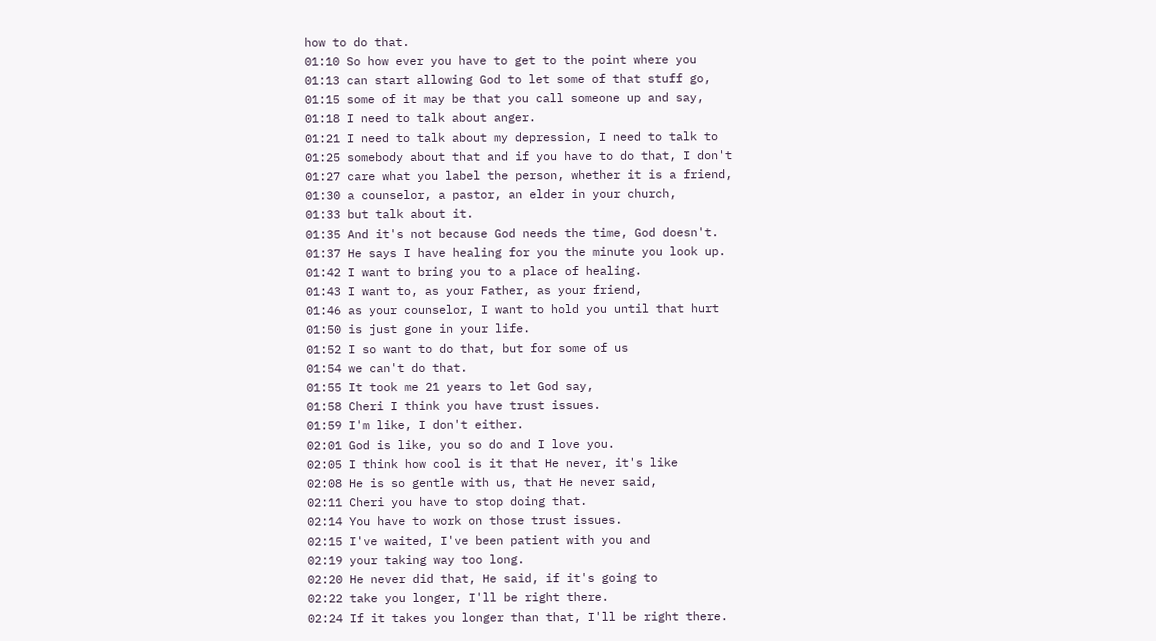how to do that.
01:10 So how ever you have to get to the point where you
01:13 can start allowing God to let some of that stuff go,
01:15 some of it may be that you call someone up and say,
01:18 I need to talk about anger.
01:21 I need to talk about my depression, I need to talk to
01:25 somebody about that and if you have to do that, I don't
01:27 care what you label the person, whether it is a friend,
01:30 a counselor, a pastor, an elder in your church,
01:33 but talk about it.
01:35 And it's not because God needs the time, God doesn't.
01:37 He says I have healing for you the minute you look up.
01:42 I want to bring you to a place of healing.
01:43 I want to, as your Father, as your friend,
01:46 as your counselor, I want to hold you until that hurt
01:50 is just gone in your life.
01:52 I so want to do that, but for some of us
01:54 we can't do that.
01:55 It took me 21 years to let God say,
01:58 Cheri I think you have trust issues.
01:59 I'm like, I don't either.
02:01 God is like, you so do and I love you.
02:05 I think how cool is it that He never, it's like
02:08 He is so gentle with us, that He never said,
02:11 Cheri you have to stop doing that.
02:14 You have to work on those trust issues.
02:15 I've waited, I've been patient with you and
02:19 your taking way too long.
02:20 He never did that, He said, if it's going to
02:22 take you longer, I'll be right there.
02:24 If it takes you longer than that, I'll be right there.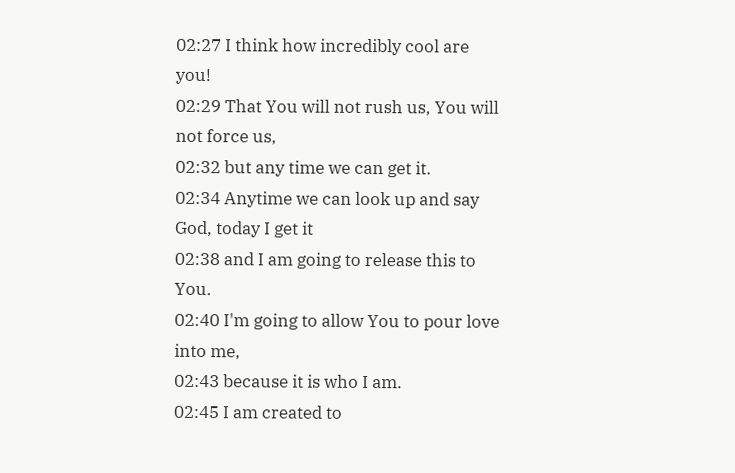02:27 I think how incredibly cool are you!
02:29 That You will not rush us, You will not force us,
02:32 but any time we can get it.
02:34 Anytime we can look up and say God, today I get it
02:38 and I am going to release this to You.
02:40 I'm going to allow You to pour love into me,
02:43 because it is who I am.
02:45 I am created to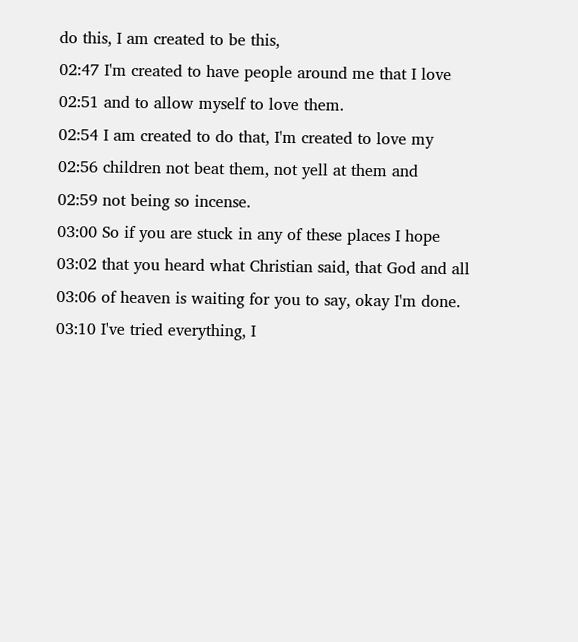do this, I am created to be this,
02:47 I'm created to have people around me that I love
02:51 and to allow myself to love them.
02:54 I am created to do that, I'm created to love my
02:56 children not beat them, not yell at them and
02:59 not being so incense.
03:00 So if you are stuck in any of these places I hope
03:02 that you heard what Christian said, that God and all
03:06 of heaven is waiting for you to say, okay I'm done.
03:10 I've tried everything, I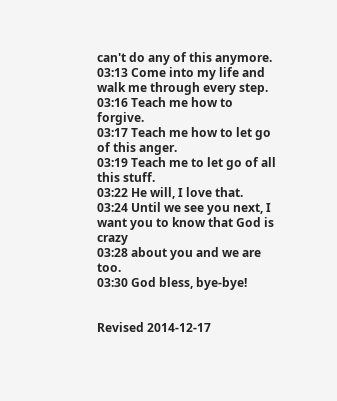can't do any of this anymore.
03:13 Come into my life and walk me through every step.
03:16 Teach me how to forgive.
03:17 Teach me how to let go of this anger.
03:19 Teach me to let go of all this stuff.
03:22 He will, I love that.
03:24 Until we see you next, I want you to know that God is crazy
03:28 about you and we are too.
03:30 God bless, bye-bye!


Revised 2014-12-17